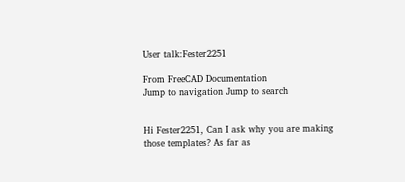User talk:Fester2251

From FreeCAD Documentation
Jump to navigation Jump to search


Hi Fester2251, Can I ask why you are making those templates? As far as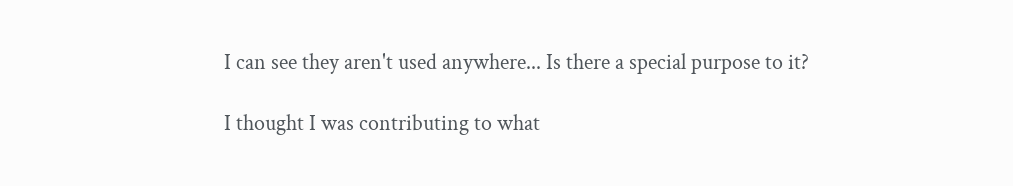I can see they aren't used anywhere... Is there a special purpose to it?

I thought I was contributing to what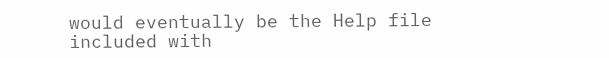would eventually be the Help file included with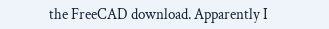the FreeCAD download. Apparently I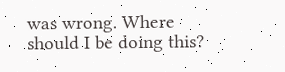was wrong. Where should I be doing this?